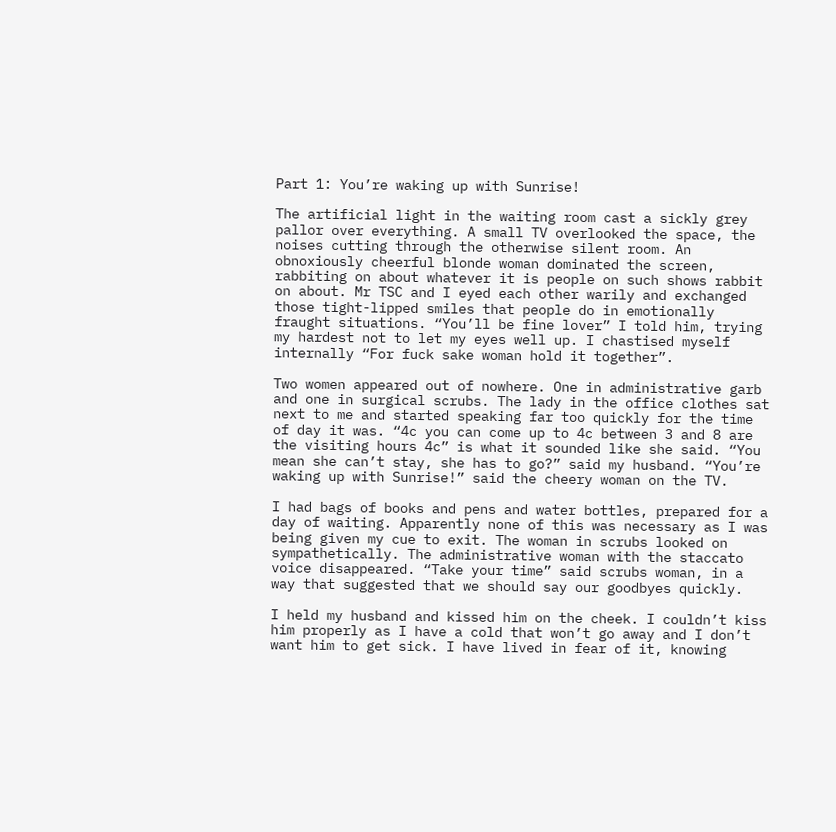Part 1: You’re waking up with Sunrise!

The artificial light in the waiting room cast a sickly grey pallor over everything. A small TV overlooked the space, the noises cutting through the otherwise silent room. An obnoxiously cheerful blonde woman dominated the screen, rabbiting on about whatever it is people on such shows rabbit on about. Mr TSC and I eyed each other warily and exchanged those tight-lipped smiles that people do in emotionally fraught situations. “You’ll be fine lover” I told him, trying my hardest not to let my eyes well up. I chastised myself internally “For fuck sake woman hold it together”.

Two women appeared out of nowhere. One in administrative garb and one in surgical scrubs. The lady in the office clothes sat next to me and started speaking far too quickly for the time of day it was. “4c you can come up to 4c between 3 and 8 are the visiting hours 4c” is what it sounded like she said. “You mean she can’t stay, she has to go?” said my husband. “You’re waking up with Sunrise!” said the cheery woman on the TV.

I had bags of books and pens and water bottles, prepared for a day of waiting. Apparently none of this was necessary as I was being given my cue to exit. The woman in scrubs looked on sympathetically. The administrative woman with the staccato voice disappeared. “Take your time” said scrubs woman, in a way that suggested that we should say our goodbyes quickly.

I held my husband and kissed him on the cheek. I couldn’t kiss him properly as I have a cold that won’t go away and I don’t want him to get sick. I have lived in fear of it, knowing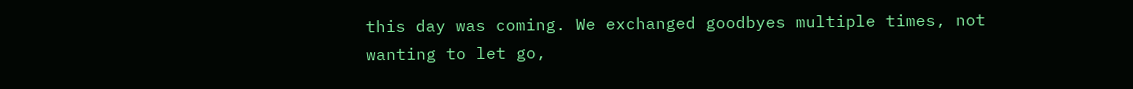this day was coming. We exchanged goodbyes multiple times, not wanting to let go,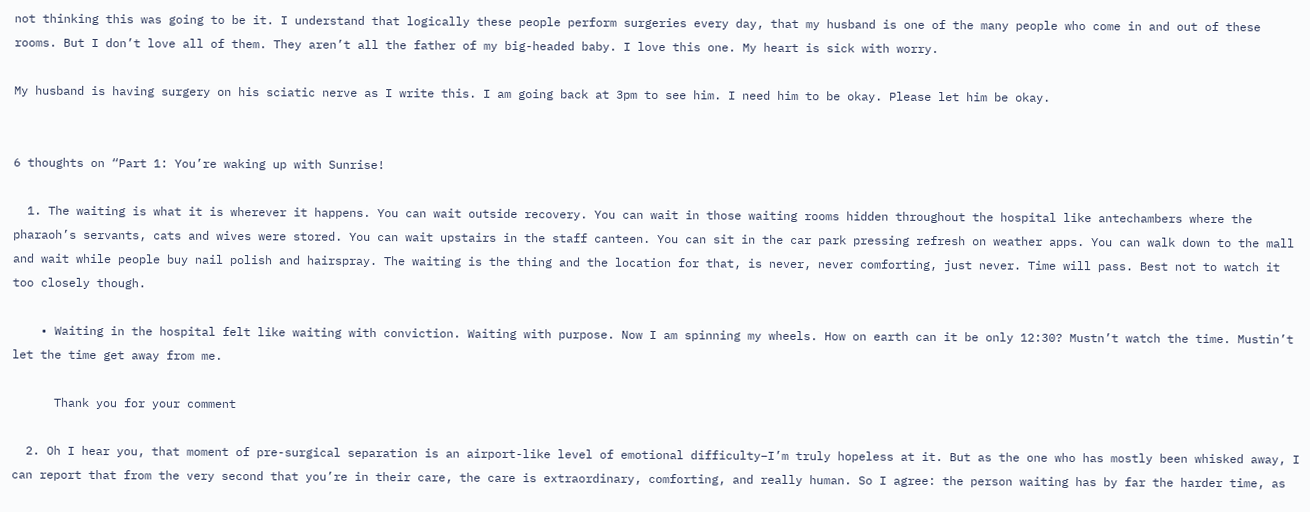not thinking this was going to be it. I understand that logically these people perform surgeries every day, that my husband is one of the many people who come in and out of these rooms. But I don’t love all of them. They aren’t all the father of my big-headed baby. I love this one. My heart is sick with worry.

My husband is having surgery on his sciatic nerve as I write this. I am going back at 3pm to see him. I need him to be okay. Please let him be okay.


6 thoughts on “Part 1: You’re waking up with Sunrise!

  1. The waiting is what it is wherever it happens. You can wait outside recovery. You can wait in those waiting rooms hidden throughout the hospital like antechambers where the pharaoh’s servants, cats and wives were stored. You can wait upstairs in the staff canteen. You can sit in the car park pressing refresh on weather apps. You can walk down to the mall and wait while people buy nail polish and hairspray. The waiting is the thing and the location for that, is never, never comforting, just never. Time will pass. Best not to watch it too closely though.

    • Waiting in the hospital felt like waiting with conviction. Waiting with purpose. Now I am spinning my wheels. How on earth can it be only 12:30? Mustn’t watch the time. Mustin’t let the time get away from me.

      Thank you for your comment

  2. Oh I hear you, that moment of pre-surgical separation is an airport-like level of emotional difficulty–I’m truly hopeless at it. But as the one who has mostly been whisked away, I can report that from the very second that you’re in their care, the care is extraordinary, comforting, and really human. So I agree: the person waiting has by far the harder time, as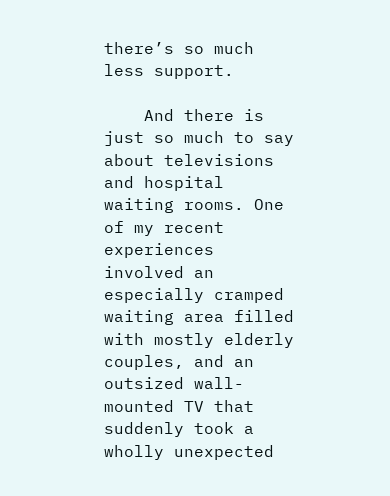there’s so much less support.

    And there is just so much to say about televisions and hospital waiting rooms. One of my recent experiences involved an especially cramped waiting area filled with mostly elderly couples, and an outsized wall-mounted TV that suddenly took a wholly unexpected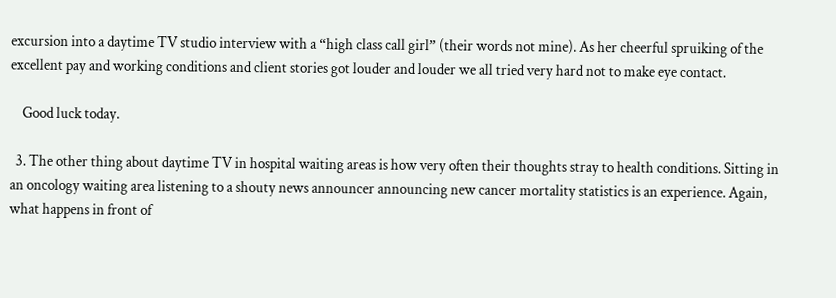excursion into a daytime TV studio interview with a “high class call girl” (their words not mine). As her cheerful spruiking of the excellent pay and working conditions and client stories got louder and louder we all tried very hard not to make eye contact.

    Good luck today.

  3. The other thing about daytime TV in hospital waiting areas is how very often their thoughts stray to health conditions. Sitting in an oncology waiting area listening to a shouty news announcer announcing new cancer mortality statistics is an experience. Again, what happens in front of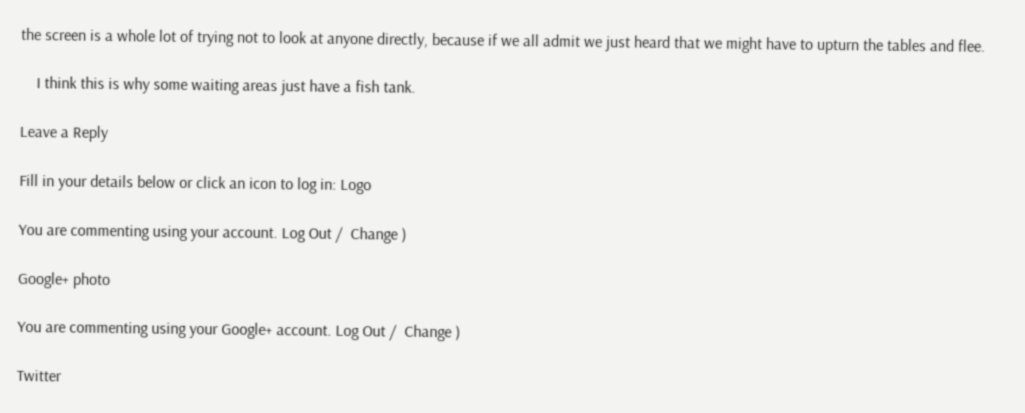the screen is a whole lot of trying not to look at anyone directly, because if we all admit we just heard that we might have to upturn the tables and flee.

    I think this is why some waiting areas just have a fish tank.

Leave a Reply

Fill in your details below or click an icon to log in: Logo

You are commenting using your account. Log Out /  Change )

Google+ photo

You are commenting using your Google+ account. Log Out /  Change )

Twitter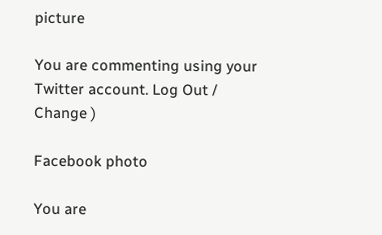picture

You are commenting using your Twitter account. Log Out /  Change )

Facebook photo

You are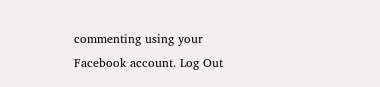commenting using your Facebook account. Log Out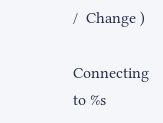/  Change )

Connecting to %s